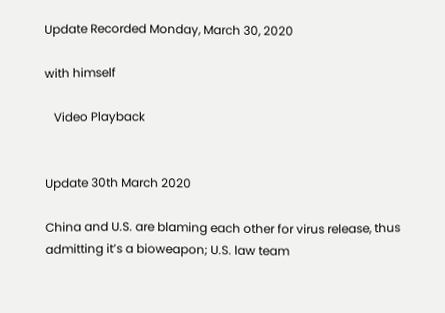Update Recorded Monday, March 30, 2020

with himself

   Video Playback


Update 30th March 2020

China and U.S. are blaming each other for virus release, thus admitting it’s a bioweapon; U.S. law team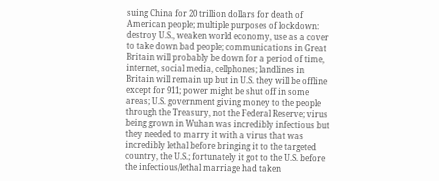suing China for 20 trillion dollars for death of American people; multiple purposes of lockdown: destroy U.S., weaken world economy, use as a cover to take down bad people; communications in Great Britain will probably be down for a period of time, internet, social media, cellphones; landlines in Britain will remain up but in U.S. they will be offline except for 911; power might be shut off in some areas; U.S. government giving money to the people through the Treasury, not the Federal Reserve; virus being grown in Wuhan was incredibly infectious but they needed to marry it with a virus that was incredibly lethal before bringing it to the targeted country, the U.S.; fortunately it got to the U.S. before the infectious/lethal marriage had taken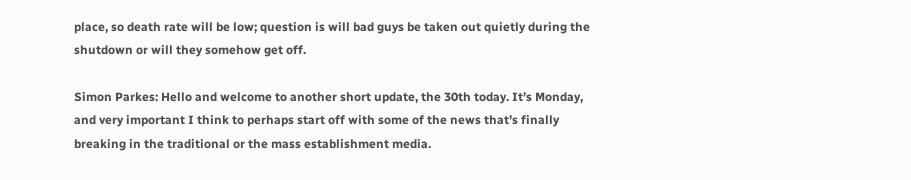place, so death rate will be low; question is will bad guys be taken out quietly during the shutdown or will they somehow get off.

Simon Parkes: Hello and welcome to another short update, the 30th today. It’s Monday, and very important I think to perhaps start off with some of the news that’s finally breaking in the traditional or the mass establishment media.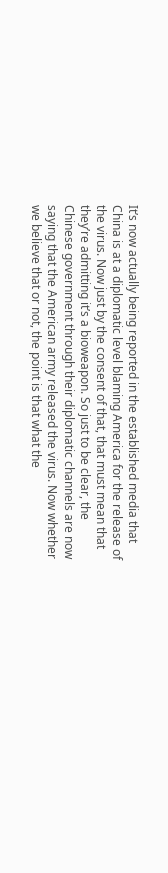It’s now actually being reported in the established media that China is at a diplomatic level blaming America for the release of the virus. Now just by the consent of that, that must mean that they’re admitting it’s a bioweapon. So just to be clear, the Chinese government through their diplomatic channels are now saying that the American army released the virus. Now whether we believe that or not, the point is that what the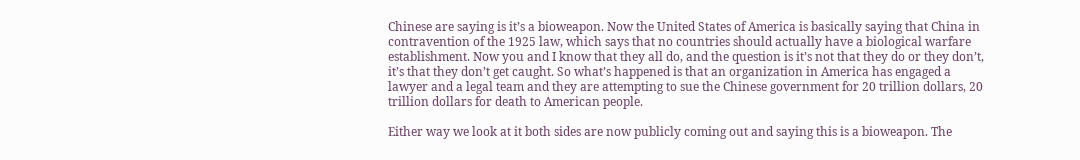Chinese are saying is it’s a bioweapon. Now the United States of America is basically saying that China in contravention of the 1925 law, which says that no countries should actually have a biological warfare establishment. Now you and I know that they all do, and the question is it’s not that they do or they don’t, it’s that they don’t get caught. So what’s happened is that an organization in America has engaged a lawyer and a legal team and they are attempting to sue the Chinese government for 20 trillion dollars, 20 trillion dollars for death to American people.

Either way we look at it both sides are now publicly coming out and saying this is a bioweapon. The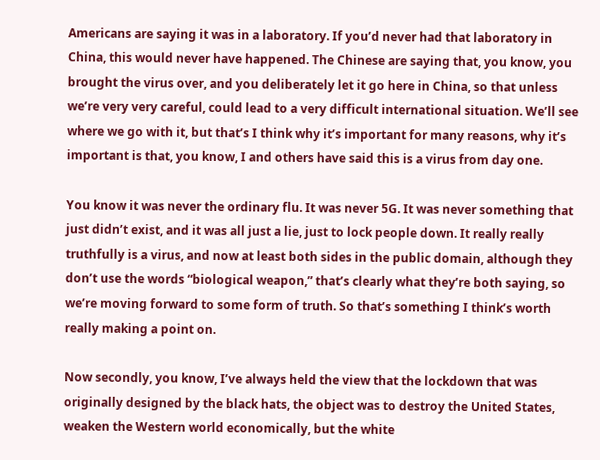Americans are saying it was in a laboratory. If you’d never had that laboratory in China, this would never have happened. The Chinese are saying that, you know, you brought the virus over, and you deliberately let it go here in China, so that unless we’re very very careful, could lead to a very difficult international situation. We’ll see where we go with it, but that’s I think why it’s important for many reasons, why it’s important is that, you know, I and others have said this is a virus from day one.

You know it was never the ordinary flu. It was never 5G. It was never something that just didn’t exist, and it was all just a lie, just to lock people down. It really really truthfully is a virus, and now at least both sides in the public domain, although they don’t use the words “biological weapon,” that’s clearly what they’re both saying, so we’re moving forward to some form of truth. So that’s something I think’s worth really making a point on.

Now secondly, you know, I’ve always held the view that the lockdown that was originally designed by the black hats, the object was to destroy the United States, weaken the Western world economically, but the white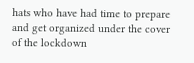hats who have had time to prepare and get organized under the cover of the lockdown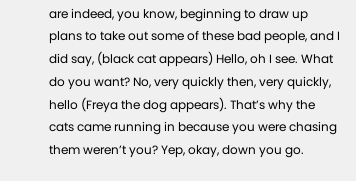are indeed, you know, beginning to draw up plans to take out some of these bad people, and I did say, (black cat appears) Hello, oh I see. What do you want? No, very quickly then, very quickly, hello (Freya the dog appears). That’s why the cats came running in because you were chasing them weren’t you? Yep, okay, down you go.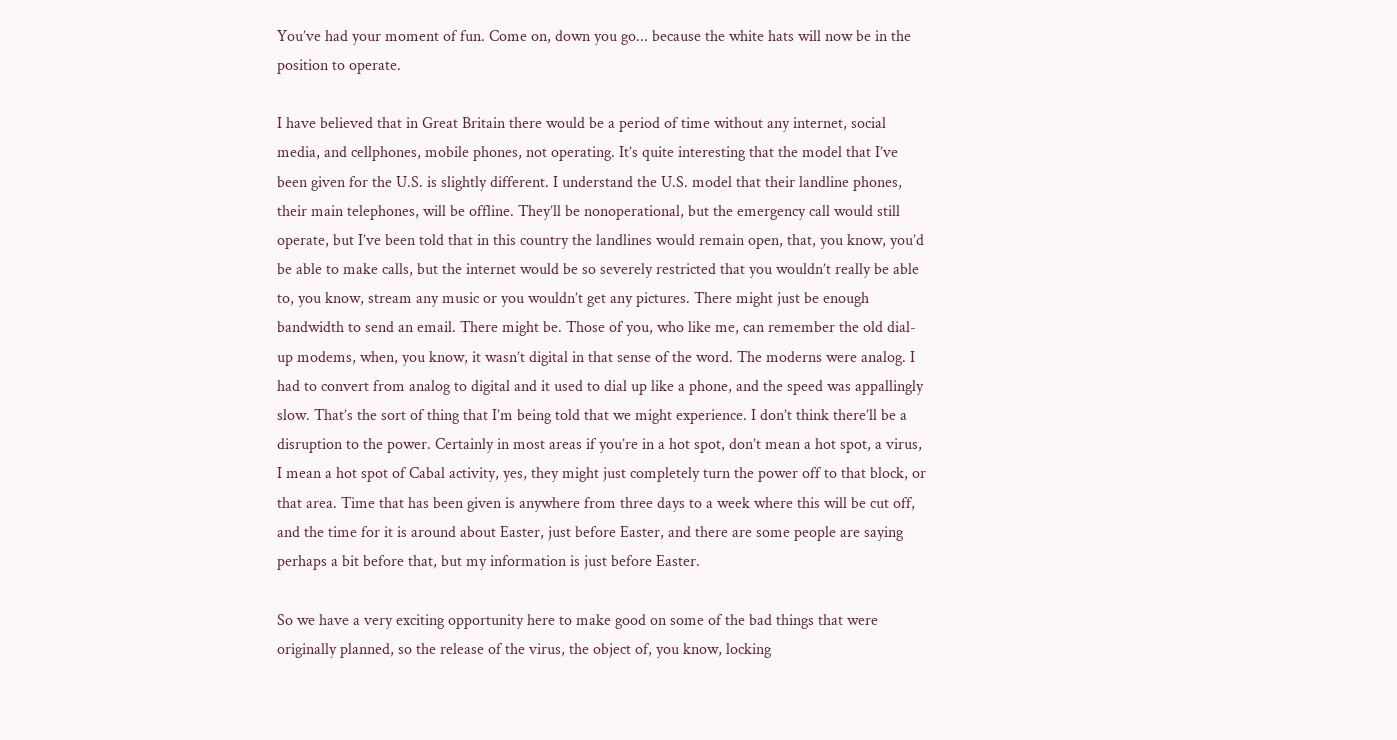You’ve had your moment of fun. Come on, down you go... because the white hats will now be in the position to operate.

I have believed that in Great Britain there would be a period of time without any internet, social media, and cellphones, mobile phones, not operating. It’s quite interesting that the model that I’ve been given for the U.S. is slightly different. I understand the U.S. model that their landline phones, their main telephones, will be offline. They’ll be nonoperational, but the emergency call would still operate, but I’ve been told that in this country the landlines would remain open, that, you know, you’d be able to make calls, but the internet would be so severely restricted that you wouldn’t really be able to, you know, stream any music or you wouldn’t get any pictures. There might just be enough bandwidth to send an email. There might be. Those of you, who like me, can remember the old dial-up modems, when, you know, it wasn’t digital in that sense of the word. The moderns were analog. I had to convert from analog to digital and it used to dial up like a phone, and the speed was appallingly slow. That’s the sort of thing that I’m being told that we might experience. I don’t think there’ll be a disruption to the power. Certainly in most areas if you’re in a hot spot, don’t mean a hot spot, a virus, I mean a hot spot of Cabal activity, yes, they might just completely turn the power off to that block, or that area. Time that has been given is anywhere from three days to a week where this will be cut off, and the time for it is around about Easter, just before Easter, and there are some people are saying perhaps a bit before that, but my information is just before Easter.

So we have a very exciting opportunity here to make good on some of the bad things that were originally planned, so the release of the virus, the object of, you know, locking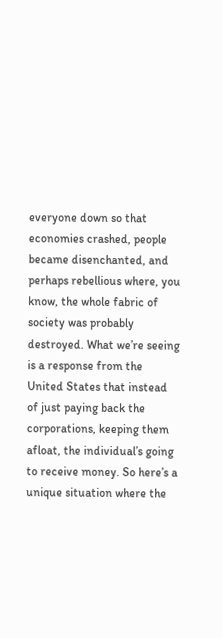everyone down so that economies crashed, people became disenchanted, and perhaps rebellious where, you know, the whole fabric of society was probably destroyed. What we’re seeing is a response from the United States that instead of just paying back the corporations, keeping them afloat, the individual’s going to receive money. So here’s a unique situation where the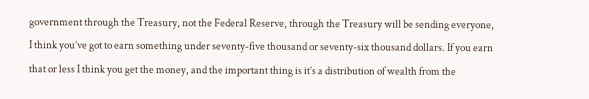government through the Treasury, not the Federal Reserve, through the Treasury will be sending everyone, I think you’ve got to earn something under seventy-five thousand or seventy-six thousand dollars. If you earn that or less I think you get the money, and the important thing is it’s a distribution of wealth from the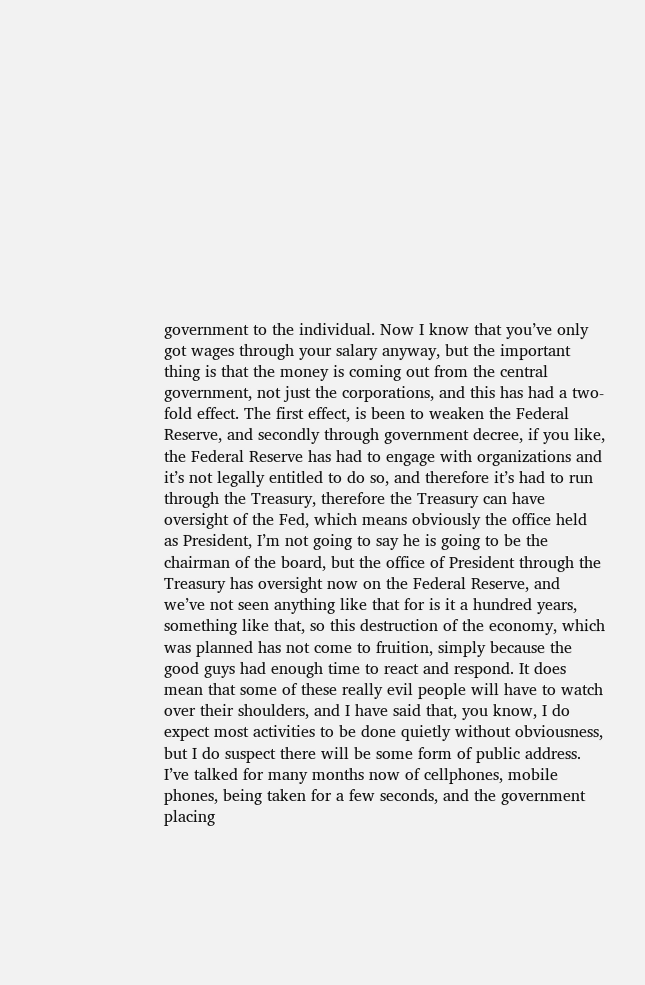government to the individual. Now I know that you’ve only got wages through your salary anyway, but the important thing is that the money is coming out from the central government, not just the corporations, and this has had a two-fold effect. The first effect, is been to weaken the Federal Reserve, and secondly through government decree, if you like, the Federal Reserve has had to engage with organizations and it’s not legally entitled to do so, and therefore it’s had to run through the Treasury, therefore the Treasury can have oversight of the Fed, which means obviously the office held as President, I’m not going to say he is going to be the chairman of the board, but the office of President through the Treasury has oversight now on the Federal Reserve, and we’ve not seen anything like that for is it a hundred years, something like that, so this destruction of the economy, which was planned has not come to fruition, simply because the good guys had enough time to react and respond. It does mean that some of these really evil people will have to watch over their shoulders, and I have said that, you know, I do expect most activities to be done quietly without obviousness, but I do suspect there will be some form of public address. I’ve talked for many months now of cellphones, mobile phones, being taken for a few seconds, and the government placing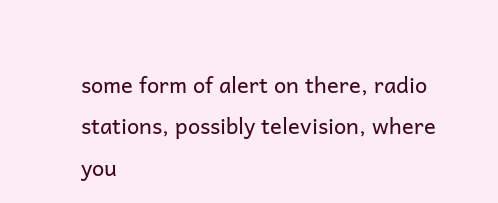some form of alert on there, radio stations, possibly television, where you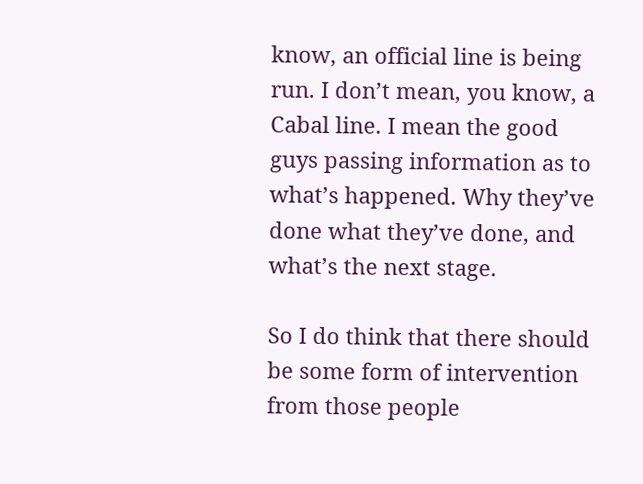know, an official line is being run. I don’t mean, you know, a Cabal line. I mean the good guys passing information as to what’s happened. Why they’ve done what they’ve done, and what’s the next stage.

So I do think that there should be some form of intervention from those people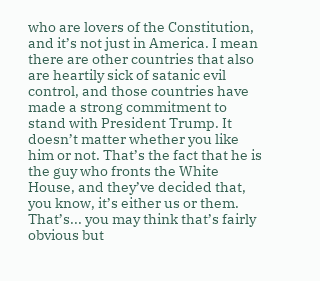who are lovers of the Constitution, and it’s not just in America. I mean there are other countries that also are heartily sick of satanic evil control, and those countries have made a strong commitment to stand with President Trump. It doesn’t matter whether you like him or not. That’s the fact that he is the guy who fronts the White House, and they’ve decided that, you know, it’s either us or them. That’s... you may think that’s fairly obvious but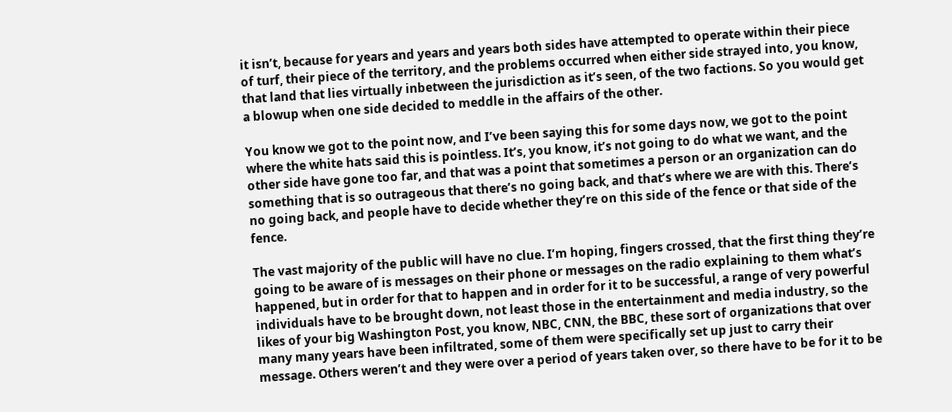it isn’t, because for years and years and years both sides have attempted to operate within their piece of turf, their piece of the territory, and the problems occurred when either side strayed into, you know, that land that lies virtually inbetween the jurisdiction as it’s seen, of the two factions. So you would get a blowup when one side decided to meddle in the affairs of the other.

You know we got to the point now, and I’ve been saying this for some days now, we got to the point where the white hats said this is pointless. It’s, you know, it’s not going to do what we want, and the other side have gone too far, and that was a point that sometimes a person or an organization can do something that is so outrageous that there’s no going back, and that’s where we are with this. There’s no going back, and people have to decide whether they’re on this side of the fence or that side of the fence.

The vast majority of the public will have no clue. I’m hoping, fingers crossed, that the first thing they’re going to be aware of is messages on their phone or messages on the radio explaining to them what’s happened, but in order for that to happen and in order for it to be successful, a range of very powerful individuals have to be brought down, not least those in the entertainment and media industry, so the likes of your big Washington Post, you know, NBC, CNN, the BBC, these sort of organizations that over many many years have been infiltrated, some of them were specifically set up just to carry their message. Others weren’t and they were over a period of years taken over, so there have to be for it to be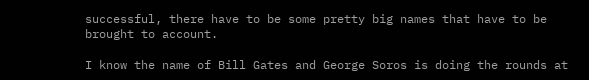successful, there have to be some pretty big names that have to be brought to account.

I know the name of Bill Gates and George Soros is doing the rounds at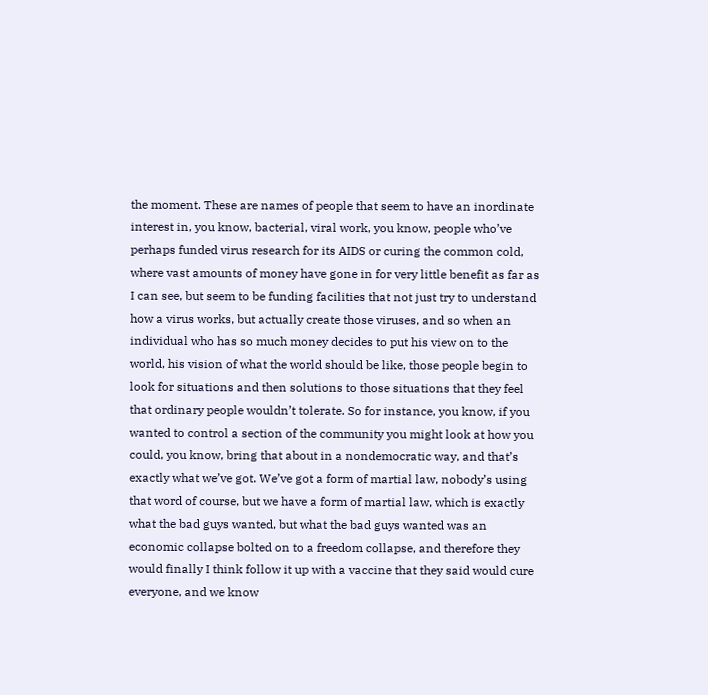the moment. These are names of people that seem to have an inordinate interest in, you know, bacterial, viral work, you know, people who’ve perhaps funded virus research for its AIDS or curing the common cold, where vast amounts of money have gone in for very little benefit as far as I can see, but seem to be funding facilities that not just try to understand how a virus works, but actually create those viruses, and so when an individual who has so much money decides to put his view on to the world, his vision of what the world should be like, those people begin to look for situations and then solutions to those situations that they feel that ordinary people wouldn’t tolerate. So for instance, you know, if you wanted to control a section of the community you might look at how you could, you know, bring that about in a nondemocratic way, and that’s exactly what we’ve got. We’ve got a form of martial law, nobody’s using that word of course, but we have a form of martial law, which is exactly what the bad guys wanted, but what the bad guys wanted was an economic collapse bolted on to a freedom collapse, and therefore they would finally I think follow it up with a vaccine that they said would cure everyone, and we know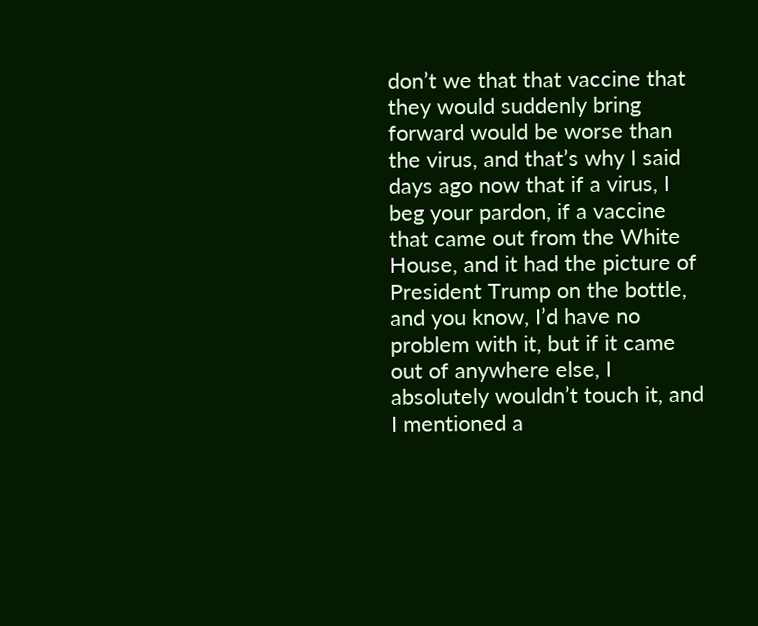don’t we that that vaccine that they would suddenly bring forward would be worse than the virus, and that’s why I said days ago now that if a virus, I beg your pardon, if a vaccine that came out from the White House, and it had the picture of President Trump on the bottle, and you know, I’d have no problem with it, but if it came out of anywhere else, I absolutely wouldn’t touch it, and I mentioned a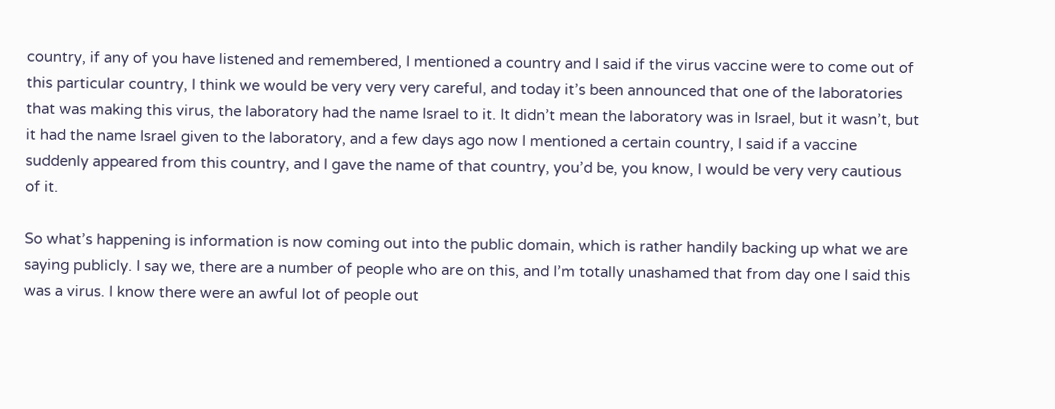country, if any of you have listened and remembered, I mentioned a country and I said if the virus vaccine were to come out of this particular country, I think we would be very very very careful, and today it’s been announced that one of the laboratories that was making this virus, the laboratory had the name Israel to it. It didn’t mean the laboratory was in Israel, but it wasn’t, but it had the name Israel given to the laboratory, and a few days ago now I mentioned a certain country, I said if a vaccine suddenly appeared from this country, and I gave the name of that country, you’d be, you know, I would be very very cautious of it.

So what’s happening is information is now coming out into the public domain, which is rather handily backing up what we are saying publicly. I say we, there are a number of people who are on this, and I’m totally unashamed that from day one I said this was a virus. I know there were an awful lot of people out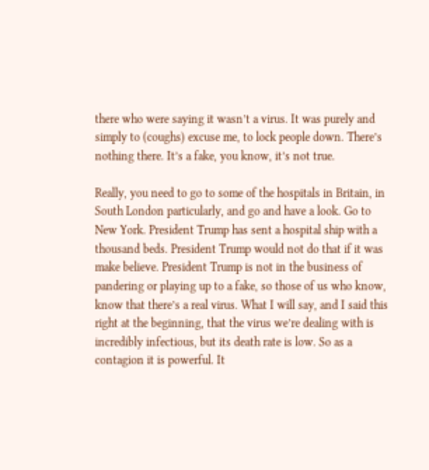there who were saying it wasn’t a virus. It was purely and simply to (coughs) excuse me, to lock people down. There’s nothing there. It’s a fake, you know, it’s not true.

Really, you need to go to some of the hospitals in Britain, in South London particularly, and go and have a look. Go to New York. President Trump has sent a hospital ship with a thousand beds. President Trump would not do that if it was make believe. President Trump is not in the business of pandering or playing up to a fake, so those of us who know, know that there’s a real virus. What I will say, and I said this right at the beginning, that the virus we’re dealing with is incredibly infectious, but its death rate is low. So as a contagion it is powerful. It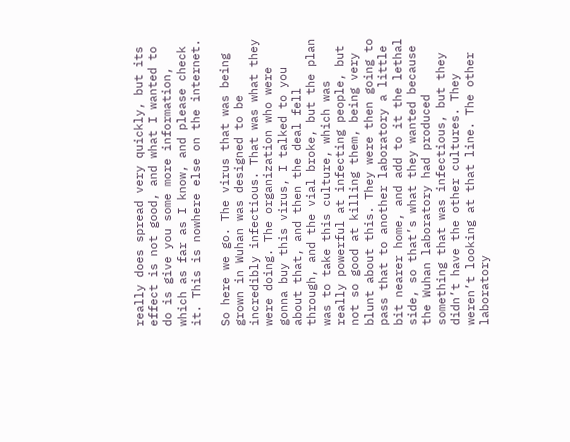really does spread very quickly, but its effect is not good, and what I wanted to do is give you some more information, which as far as I know, and please check it. This is nowhere else on the internet.

So here we go. The virus that was being grown in Wuhan was designed to be incredibly infectious. That was what they were doing. The organization who were gonna buy this virus, I talked to you about that, and then the deal fell through, and the vial broke, but the plan was to take this culture, which was really powerful at infecting people, but not so good at killing them, being very blunt about this. They were then going to pass that to another laboratory a little bit nearer home, and add to it the lethal side, so that’s what they wanted because the Wuhan laboratory had produced something that was infectious, but they didn’t have the other cultures. They weren’t looking at that line. The other laboratory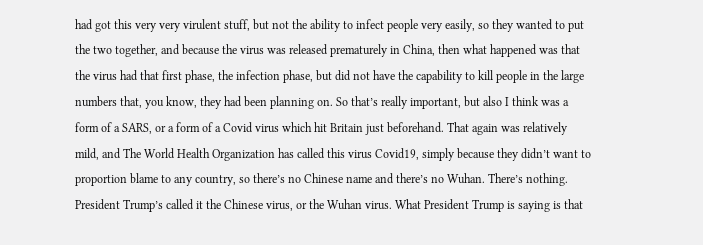had got this very very virulent stuff, but not the ability to infect people very easily, so they wanted to put the two together, and because the virus was released prematurely in China, then what happened was that the virus had that first phase, the infection phase, but did not have the capability to kill people in the large numbers that, you know, they had been planning on. So that’s really important, but also I think was a form of a SARS, or a form of a Covid virus which hit Britain just beforehand. That again was relatively mild, and The World Health Organization has called this virus Covid19, simply because they didn’t want to proportion blame to any country, so there’s no Chinese name and there’s no Wuhan. There’s nothing. President Trump’s called it the Chinese virus, or the Wuhan virus. What President Trump is saying is that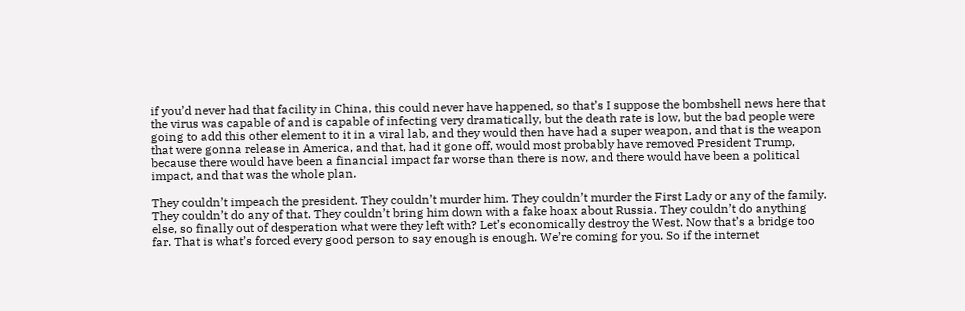if you’d never had that facility in China, this could never have happened, so that’s I suppose the bombshell news here that the virus was capable of and is capable of infecting very dramatically, but the death rate is low, but the bad people were going to add this other element to it in a viral lab, and they would then have had a super weapon, and that is the weapon that were gonna release in America, and that, had it gone off, would most probably have removed President Trump, because there would have been a financial impact far worse than there is now, and there would have been a political impact, and that was the whole plan.

They couldn’t impeach the president. They couldn’t murder him. They couldn’t murder the First Lady or any of the family. They couldn’t do any of that. They couldn’t bring him down with a fake hoax about Russia. They couldn’t do anything else, so finally out of desperation what were they left with? Let’s economically destroy the West. Now that’s a bridge too far. That is what’s forced every good person to say enough is enough. We’re coming for you. So if the internet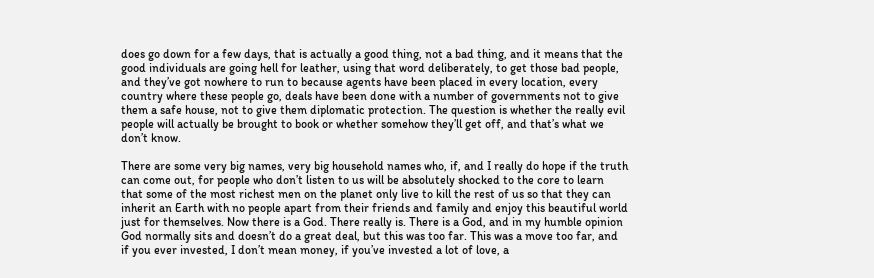does go down for a few days, that is actually a good thing, not a bad thing, and it means that the good individuals are going hell for leather, using that word deliberately, to get those bad people, and they’ve got nowhere to run to because agents have been placed in every location, every country where these people go, deals have been done with a number of governments not to give them a safe house, not to give them diplomatic protection. The question is whether the really evil people will actually be brought to book or whether somehow they’ll get off, and that’s what we don’t know.

There are some very big names, very big household names who, if, and I really do hope if the truth can come out, for people who don’t listen to us will be absolutely shocked to the core to learn that some of the most richest men on the planet only live to kill the rest of us so that they can inherit an Earth with no people apart from their friends and family and enjoy this beautiful world just for themselves. Now there is a God. There really is. There is a God, and in my humble opinion God normally sits and doesn’t do a great deal, but this was too far. This was a move too far, and if you ever invested, I don’t mean money, if you’ve invested a lot of love, a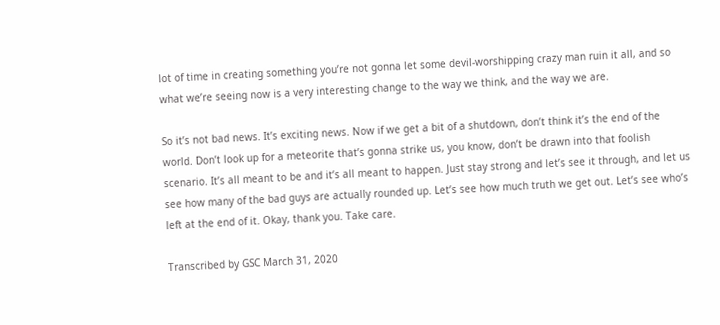lot of time in creating something you’re not gonna let some devil-worshipping crazy man ruin it all, and so what we’re seeing now is a very interesting change to the way we think, and the way we are.

So it’s not bad news. It’s exciting news. Now if we get a bit of a shutdown, don’t think it’s the end of the world. Don’t look up for a meteorite that’s gonna strike us, you know, don’t be drawn into that foolish scenario. It’s all meant to be and it’s all meant to happen. Just stay strong and let’s see it through, and let us see how many of the bad guys are actually rounded up. Let’s see how much truth we get out. Let’s see who’s left at the end of it. Okay, thank you. Take care.

Transcribed by GSC March 31, 2020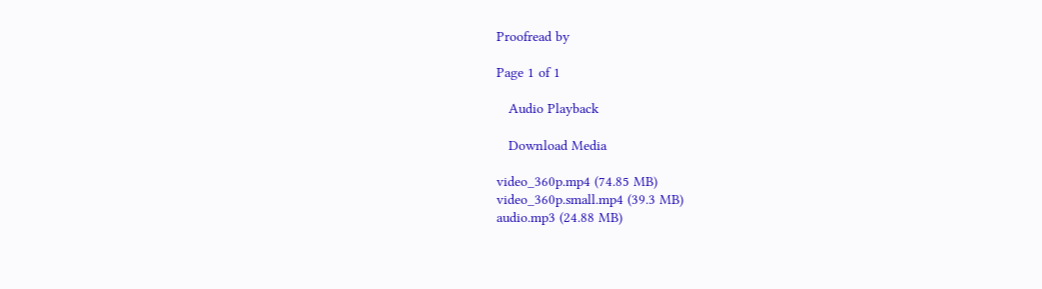Proofread by

Page 1 of 1

   Audio Playback

   Download Media

video_360p.mp4 (74.85 MB)
video_360p.small.mp4 (39.3 MB)
audio.mp3 (24.88 MB)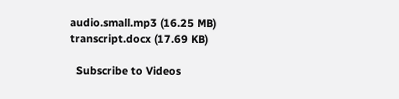audio.small.mp3 (16.25 MB)
transcript.docx (17.69 KB)

  Subscribe to Videos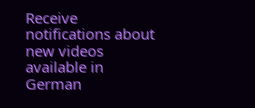Receive notifications about new videos available in German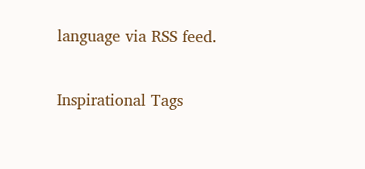language via RSS feed.

Inspirational Tags